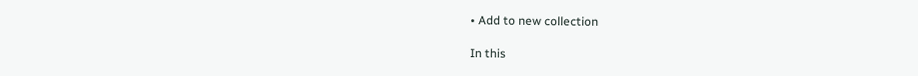• Add to new collection

In this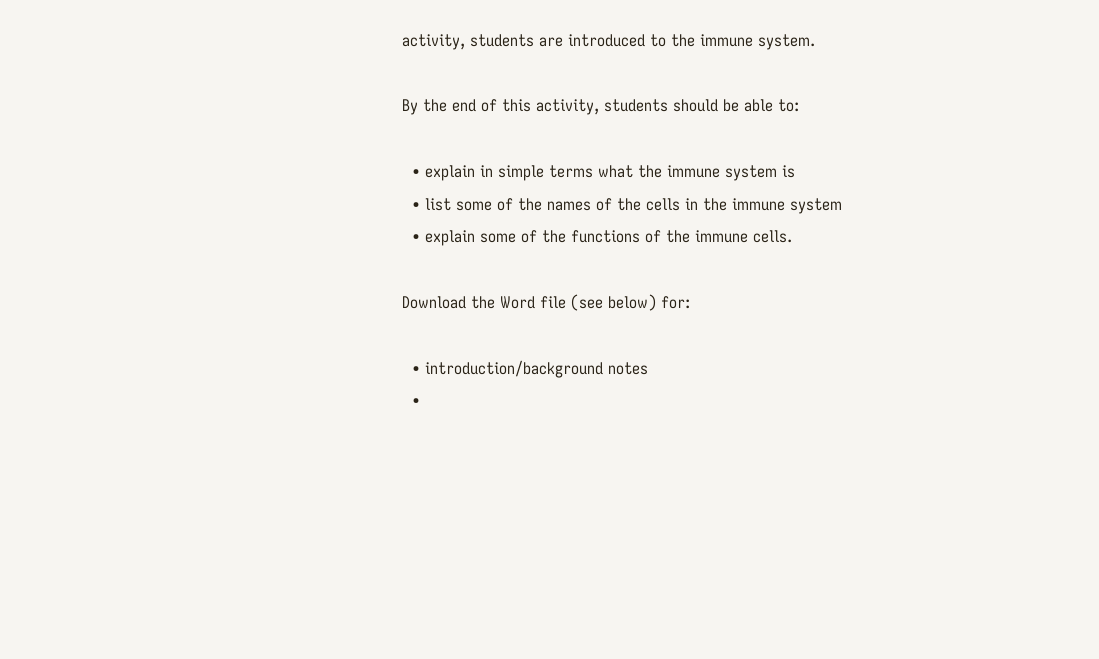activity, students are introduced to the immune system.

By the end of this activity, students should be able to:

  • explain in simple terms what the immune system is
  • list some of the names of the cells in the immune system
  • explain some of the functions of the immune cells.

Download the Word file (see below) for:

  • introduction/background notes
  •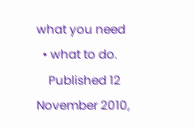what you need
  • what to do.
    Published 12 November 2010,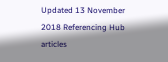Updated 13 November 2018 Referencing Hub articles